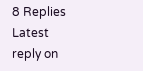8 Replies Latest reply on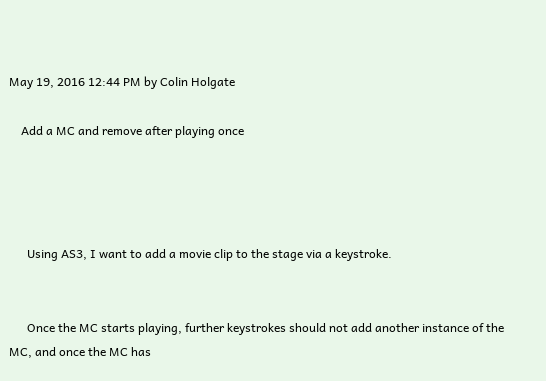May 19, 2016 12:44 PM by Colin Holgate

    Add a MC and remove after playing once




      Using AS3, I want to add a movie clip to the stage via a keystroke.


      Once the MC starts playing, further keystrokes should not add another instance of the MC, and once the MC has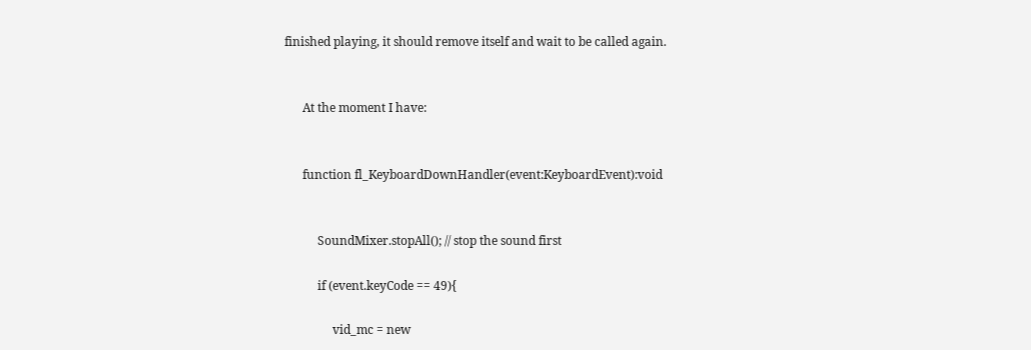finished playing, it should remove itself and wait to be called again.


      At the moment I have:


      function fl_KeyboardDownHandler(event:KeyboardEvent):void


           SoundMixer.stopAll(); // stop the sound first

           if (event.keyCode == 49){

                vid_mc = new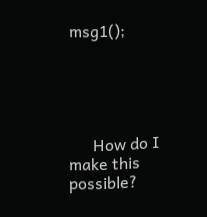msg1();





      How do I make this possible?